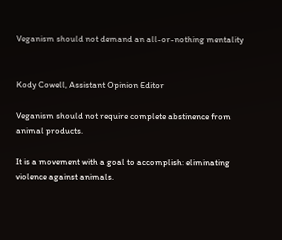Veganism should not demand an all-or-nothing mentality


Kody Cowell, Assistant Opinion Editor

Veganism should not require complete abstinence from animal products.

It is a movement with a goal to accomplish: eliminating violence against animals.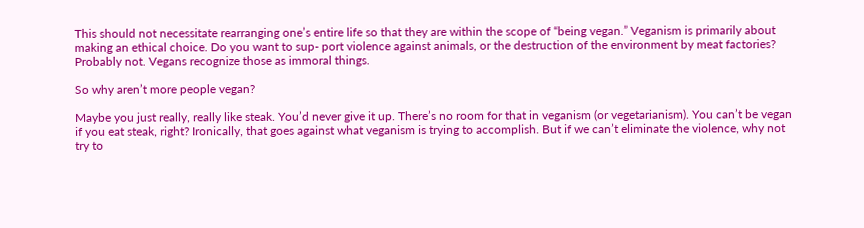This should not necessitate rearranging one’s entire life so that they are within the scope of “being vegan.” Veganism is primarily about making an ethical choice. Do you want to sup- port violence against animals, or the destruction of the environment by meat factories? Probably not. Vegans recognize those as immoral things.

So why aren’t more people vegan?

Maybe you just really, really like steak. You’d never give it up. There’s no room for that in veganism (or vegetarianism). You can’t be vegan if you eat steak, right? Ironically, that goes against what veganism is trying to accomplish. But if we can’t eliminate the violence, why not try to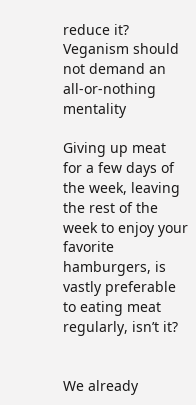reduce it? Veganism should not demand an all-or-nothing mentality

Giving up meat for a few days of the week, leaving the rest of the week to enjoy your favorite hamburgers, is vastly preferable to eating meat regularly, isn’t it?


We already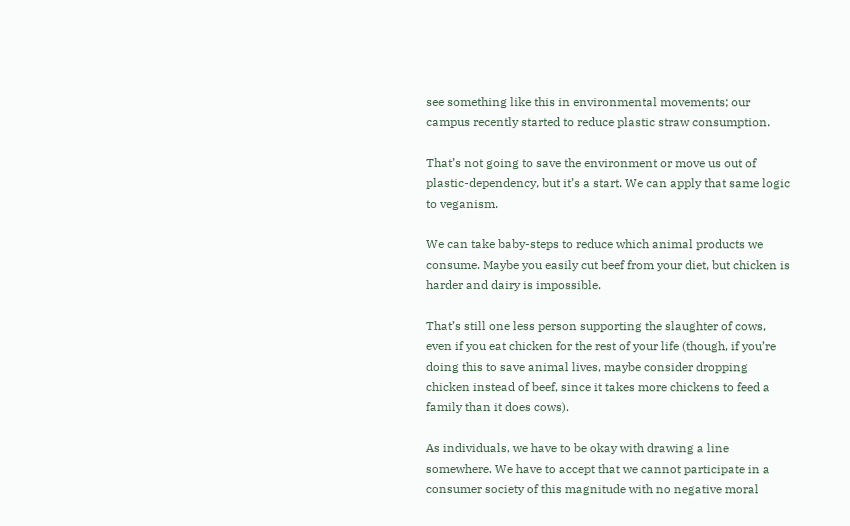see something like this in environmental movements; our campus recently started to reduce plastic straw consumption.

That’s not going to save the environment or move us out of plastic-dependency, but it’s a start. We can apply that same logic to veganism.

We can take baby-steps to reduce which animal products we consume. Maybe you easily cut beef from your diet, but chicken is harder and dairy is impossible.

That’s still one less person supporting the slaughter of cows, even if you eat chicken for the rest of your life (though, if you’re doing this to save animal lives, maybe consider dropping chicken instead of beef, since it takes more chickens to feed a family than it does cows).

As individuals, we have to be okay with drawing a line somewhere. We have to accept that we cannot participate in a consumer society of this magnitude with no negative moral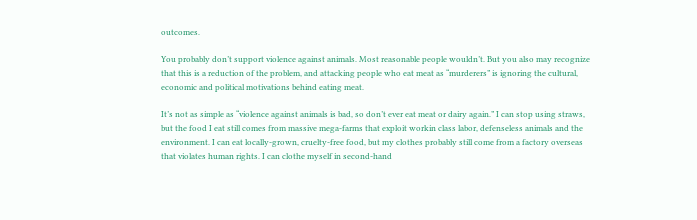outcomes.

You probably don’t support violence against animals. Most reasonable people wouldn’t. But you also may recognize that this is a reduction of the problem, and attacking people who eat meat as “murderers” is ignoring the cultural, economic and political motivations behind eating meat.

It’s not as simple as “violence against animals is bad, so don’t ever eat meat or dairy again.” I can stop using straws, but the food I eat still comes from massive mega-farms that exploit workin class labor, defenseless animals and the environment. I can eat locally-grown, cruelty-free food, but my clothes probably still come from a factory overseas that violates human rights. I can clothe myself in second-hand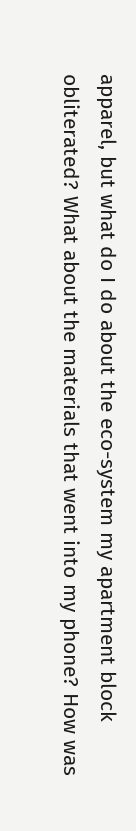apparel, but what do I do about the eco-system my apartment block obliterated? What about the materials that went into my phone? How was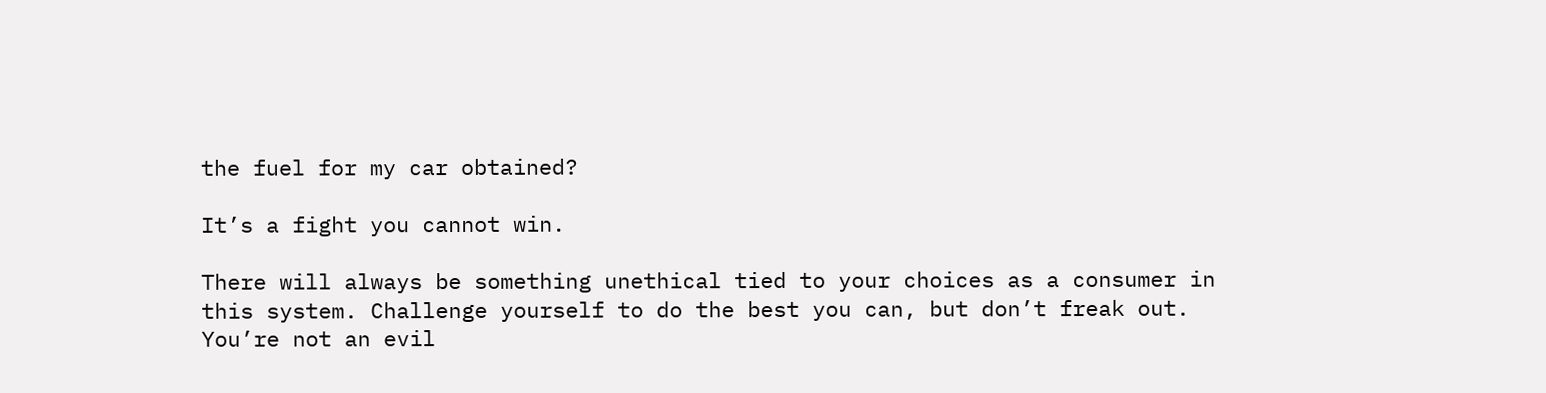the fuel for my car obtained?

It’s a fight you cannot win.

There will always be something unethical tied to your choices as a consumer in this system. Challenge yourself to do the best you can, but don’t freak out. You’re not an evil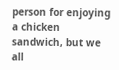person for enjoying a chicken sandwich, but we all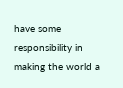have some responsibility in making the world a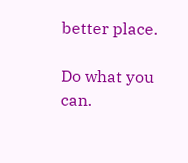better place.

Do what you can.